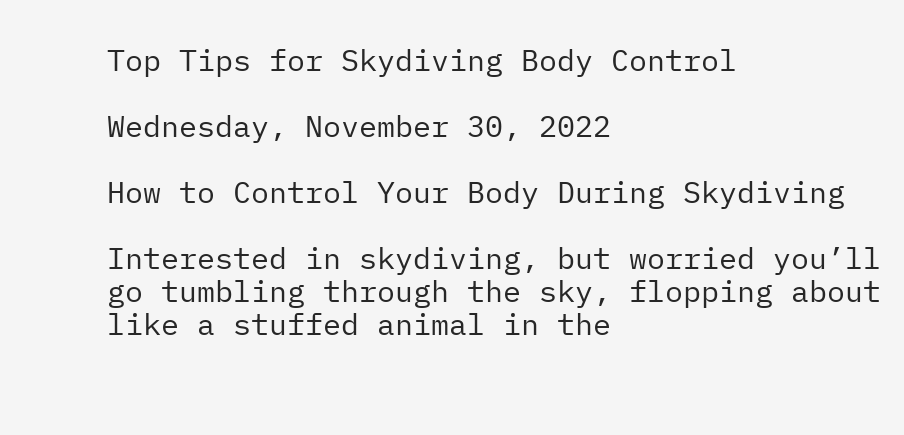Top Tips for Skydiving Body Control

Wednesday, November 30, 2022

How to Control Your Body During Skydiving

Interested in skydiving, but worried you’ll go tumbling through the sky, flopping about like a stuffed animal in the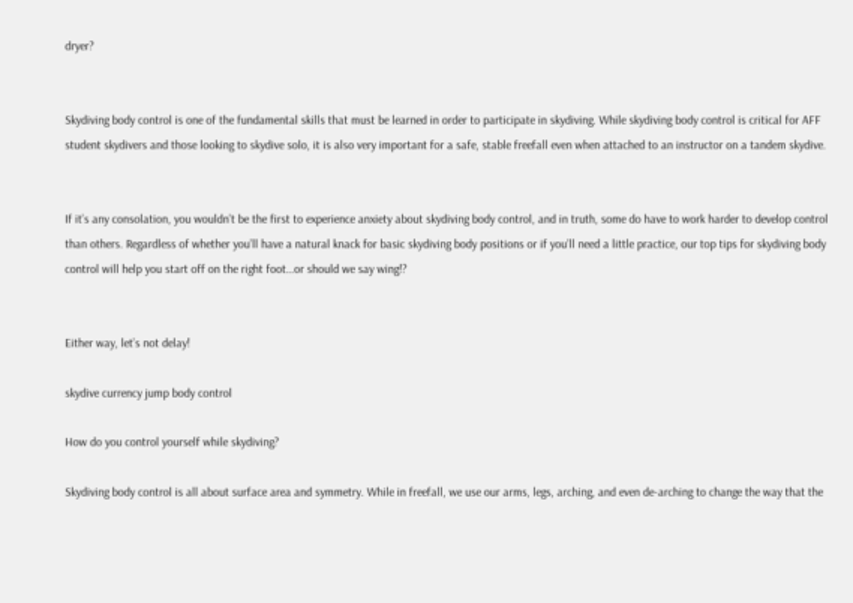dryer?


Skydiving body control is one of the fundamental skills that must be learned in order to participate in skydiving. While skydiving body control is critical for AFF student skydivers and those looking to skydive solo, it is also very important for a safe, stable freefall even when attached to an instructor on a tandem skydive.


If it’s any consolation, you wouldn’t be the first to experience anxiety about skydiving body control, and in truth, some do have to work harder to develop control than others. Regardless of whether you’ll have a natural knack for basic skydiving body positions or if you’ll need a little practice, our top tips for skydiving body control will help you start off on the right foot…or should we say wing!?


Either way, let’s not delay!

skydive currency jump body control

How do you control yourself while skydiving?

Skydiving body control is all about surface area and symmetry. While in freefall, we use our arms, legs, arching, and even de-arching to change the way that the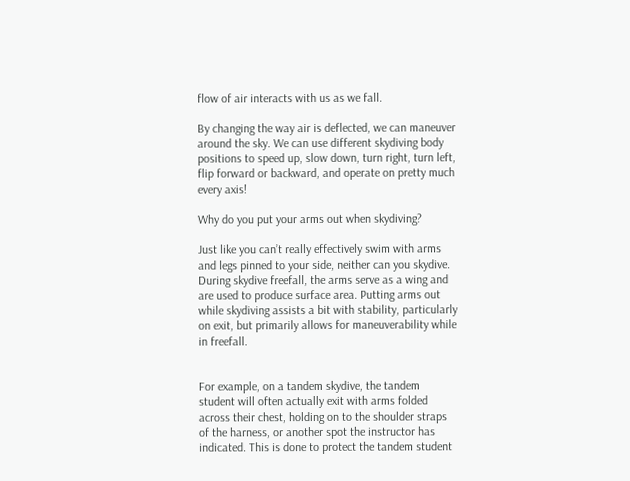flow of air interacts with us as we fall.

By changing the way air is deflected, we can maneuver around the sky. We can use different skydiving body positions to speed up, slow down, turn right, turn left, flip forward or backward, and operate on pretty much every axis!

Why do you put your arms out when skydiving?

Just like you can’t really effectively swim with arms and legs pinned to your side, neither can you skydive. During skydive freefall, the arms serve as a wing and are used to produce surface area. Putting arms out while skydiving assists a bit with stability, particularly on exit, but primarily allows for maneuverability while in freefall.


For example, on a tandem skydive, the tandem student will often actually exit with arms folded across their chest, holding on to the shoulder straps of the harness, or another spot the instructor has indicated. This is done to protect the tandem student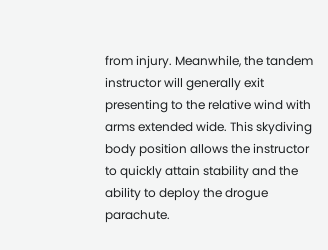from injury. Meanwhile, the tandem instructor will generally exit presenting to the relative wind with arms extended wide. This skydiving body position allows the instructor to quickly attain stability and the ability to deploy the drogue parachute.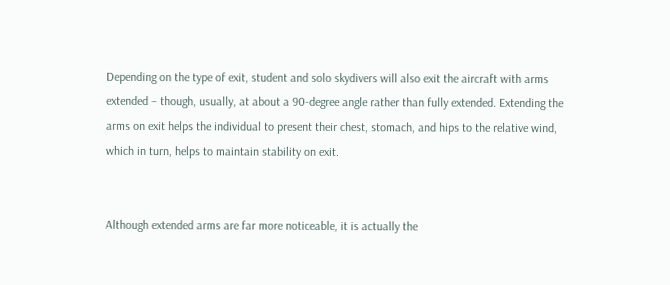Depending on the type of exit, student and solo skydivers will also exit the aircraft with arms extended – though, usually, at about a 90-degree angle rather than fully extended. Extending the arms on exit helps the individual to present their chest, stomach, and hips to the relative wind, which in turn, helps to maintain stability on exit.


Although extended arms are far more noticeable, it is actually the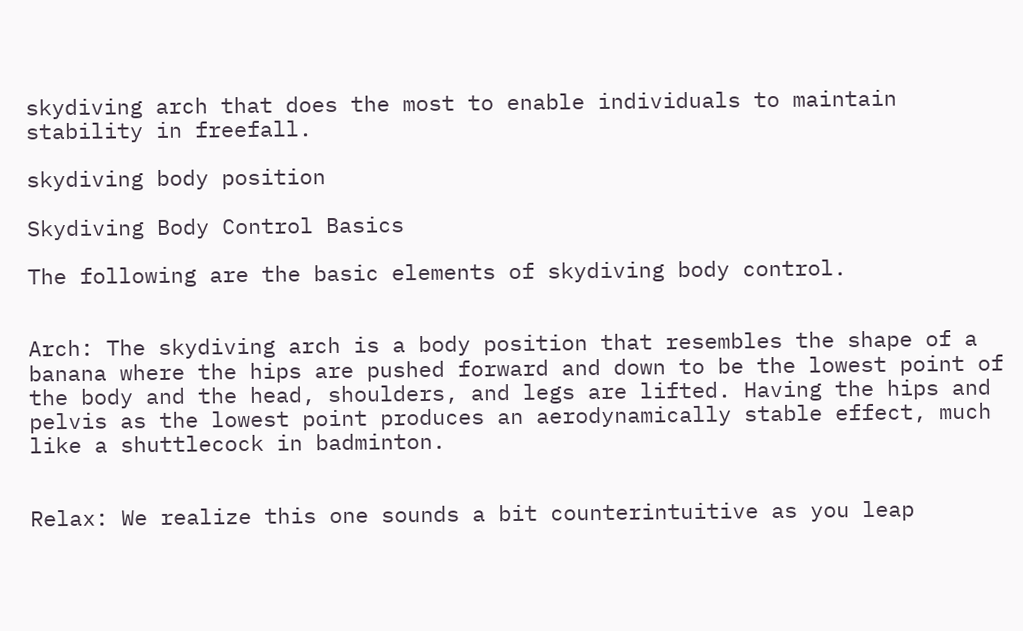skydiving arch that does the most to enable individuals to maintain stability in freefall.

skydiving body position

Skydiving Body Control Basics

The following are the basic elements of skydiving body control.


Arch: The skydiving arch is a body position that resembles the shape of a banana where the hips are pushed forward and down to be the lowest point of the body and the head, shoulders, and legs are lifted. Having the hips and pelvis as the lowest point produces an aerodynamically stable effect, much like a shuttlecock in badminton.


Relax: We realize this one sounds a bit counterintuitive as you leap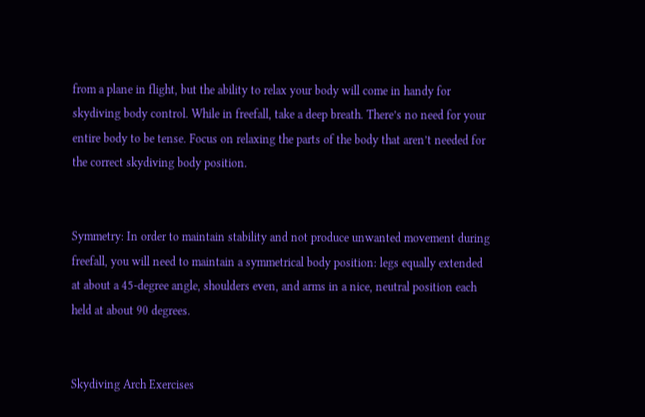from a plane in flight, but the ability to relax your body will come in handy for skydiving body control. While in freefall, take a deep breath. There’s no need for your entire body to be tense. Focus on relaxing the parts of the body that aren’t needed for the correct skydiving body position.


Symmetry: In order to maintain stability and not produce unwanted movement during freefall, you will need to maintain a symmetrical body position: legs equally extended at about a 45-degree angle, shoulders even, and arms in a nice, neutral position each held at about 90 degrees.


Skydiving Arch Exercises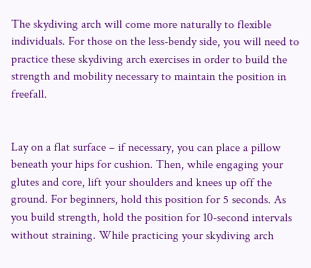The skydiving arch will come more naturally to flexible individuals. For those on the less-bendy side, you will need to practice these skydiving arch exercises in order to build the strength and mobility necessary to maintain the position in freefall.


Lay on a flat surface – if necessary, you can place a pillow beneath your hips for cushion. Then, while engaging your glutes and core, lift your shoulders and knees up off the ground. For beginners, hold this position for 5 seconds. As you build strength, hold the position for 10-second intervals without straining. While practicing your skydiving arch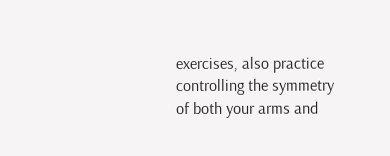exercises, also practice controlling the symmetry of both your arms and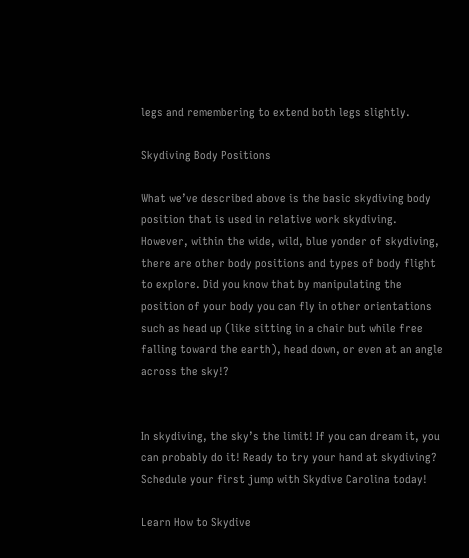legs and remembering to extend both legs slightly.

Skydiving Body Positions

What we’ve described above is the basic skydiving body position that is used in relative work skydiving. However, within the wide, wild, blue yonder of skydiving, there are other body positions and types of body flight to explore. Did you know that by manipulating the position of your body you can fly in other orientations such as head up (like sitting in a chair but while free falling toward the earth), head down, or even at an angle across the sky!?


In skydiving, the sky’s the limit! If you can dream it, you can probably do it! Ready to try your hand at skydiving? Schedule your first jump with Skydive Carolina today!

Learn How to Skydive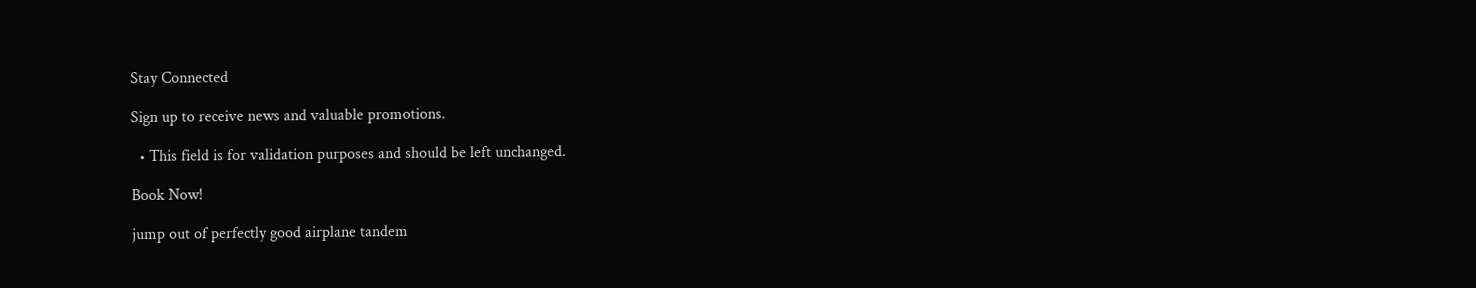Stay Connected

Sign up to receive news and valuable promotions.

  • This field is for validation purposes and should be left unchanged.

Book Now!

jump out of perfectly good airplane tandem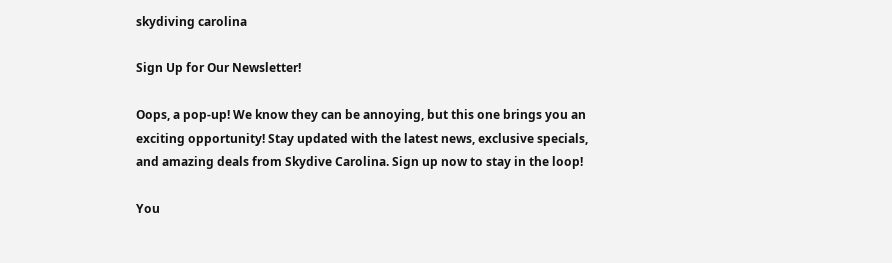skydiving carolina

Sign Up for Our Newsletter!

Oops, a pop-up! We know they can be annoying, but this one brings you an exciting opportunity! Stay updated with the latest news, exclusive specials, and amazing deals from Skydive Carolina. Sign up now to stay in the loop!

You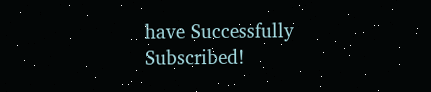have Successfully Subscribed!